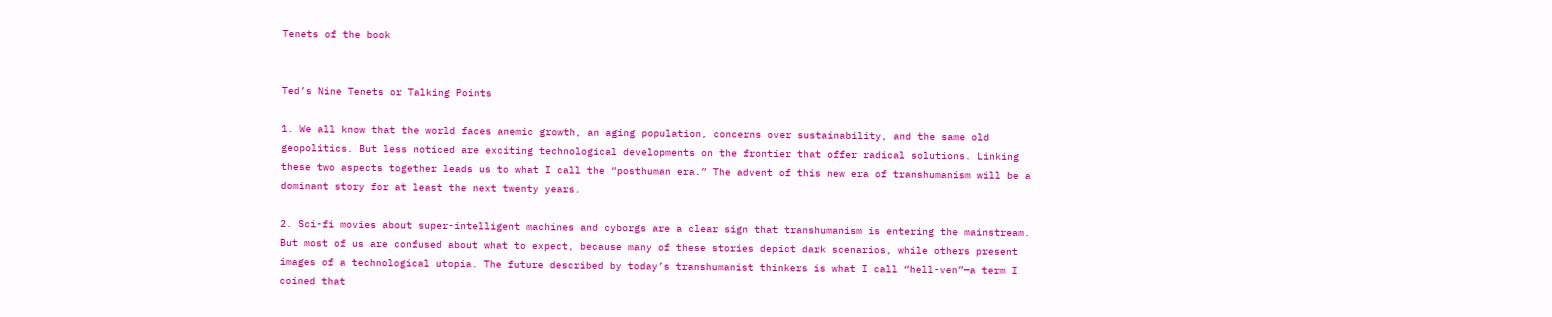Tenets of the book


Ted’s Nine Tenets or Talking Points

1. We all know that the world faces anemic growth, an aging population, concerns over sustainability, and the same old geopolitics. But less noticed are exciting technological developments on the frontier that offer radical solutions. Linking these two aspects together leads us to what I call the “posthuman era.” The advent of this new era of transhumanism will be a dominant story for at least the next twenty years.

2. Sci-fi movies about super-intelligent machines and cyborgs are a clear sign that transhumanism is entering the mainstream. But most of us are confused about what to expect, because many of these stories depict dark scenarios, while others present images of a technological utopia. The future described by today’s transhumanist thinkers is what I call “hell-ven”—a term I coined that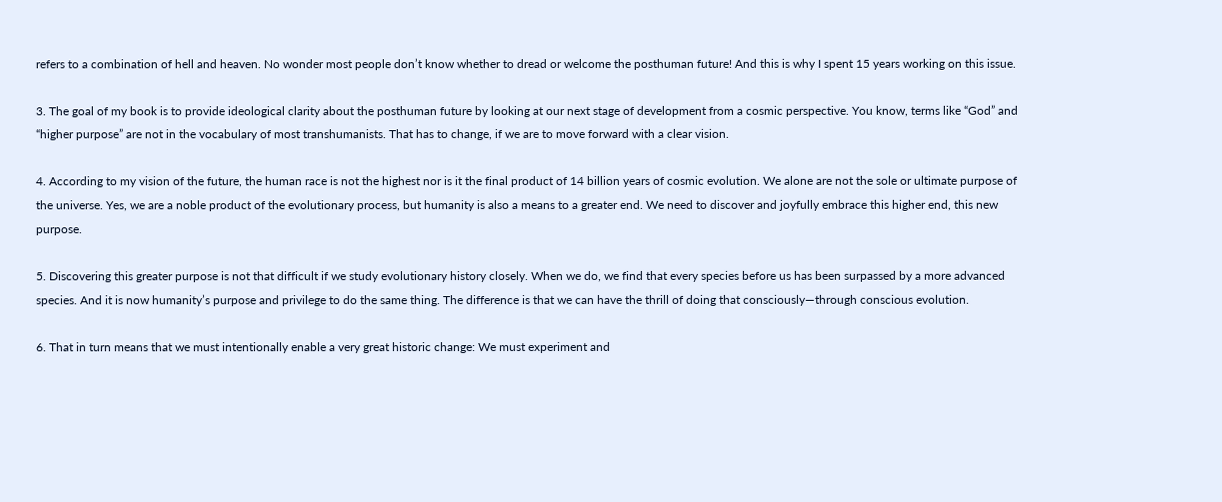refers to a combination of hell and heaven. No wonder most people don’t know whether to dread or welcome the posthuman future! And this is why I spent 15 years working on this issue.

3. The goal of my book is to provide ideological clarity about the posthuman future by looking at our next stage of development from a cosmic perspective. You know, terms like “God” and “higher purpose” are not in the vocabulary of most transhumanists. That has to change, if we are to move forward with a clear vision.

4. According to my vision of the future, the human race is not the highest nor is it the final product of 14 billion years of cosmic evolution. We alone are not the sole or ultimate purpose of the universe. Yes, we are a noble product of the evolutionary process, but humanity is also a means to a greater end. We need to discover and joyfully embrace this higher end, this new purpose.

5. Discovering this greater purpose is not that difficult if we study evolutionary history closely. When we do, we find that every species before us has been surpassed by a more advanced species. And it is now humanity’s purpose and privilege to do the same thing. The difference is that we can have the thrill of doing that consciously—through conscious evolution.

6. That in turn means that we must intentionally enable a very great historic change: We must experiment and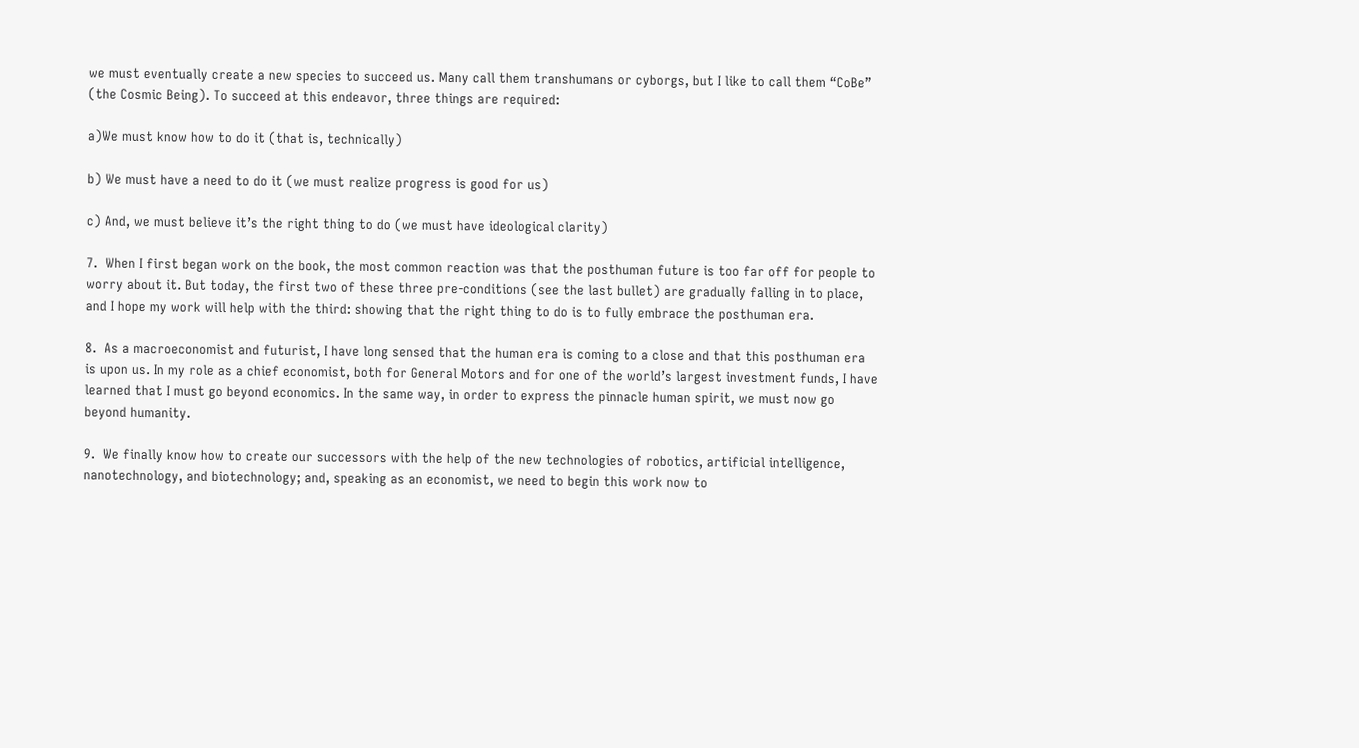we must eventually create a new species to succeed us. Many call them transhumans or cyborgs, but I like to call them “CoBe” (the Cosmic Being). To succeed at this endeavor, three things are required:

a)We must know how to do it (that is, technically)

b) We must have a need to do it (we must realize progress is good for us)

c) And, we must believe it’s the right thing to do (we must have ideological clarity)

7.  When I first began work on the book, the most common reaction was that the posthuman future is too far off for people to worry about it. But today, the first two of these three pre-conditions (see the last bullet) are gradually falling in to place, and I hope my work will help with the third: showing that the right thing to do is to fully embrace the posthuman era.

8.  As a macroeconomist and futurist, I have long sensed that the human era is coming to a close and that this posthuman era is upon us. In my role as a chief economist, both for General Motors and for one of the world’s largest investment funds, I have learned that I must go beyond economics. In the same way, in order to express the pinnacle human spirit, we must now go beyond humanity.

9.  We finally know how to create our successors with the help of the new technologies of robotics, artificial intelligence, nanotechnology, and biotechnology; and, speaking as an economist, we need to begin this work now to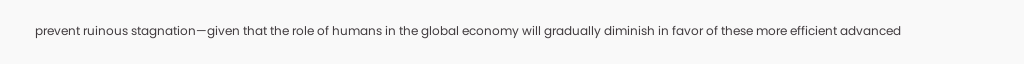prevent ruinous stagnation—given that the role of humans in the global economy will gradually diminish in favor of these more efficient advanced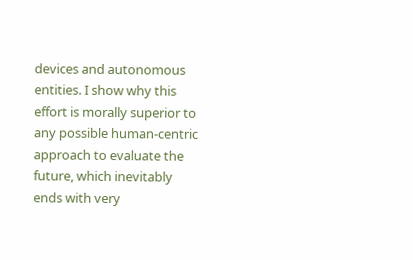devices and autonomous entities. I show why this effort is morally superior to any possible human-centric approach to evaluate the future, which inevitably ends with very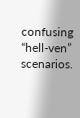confusing “hell-ven” scenarios.